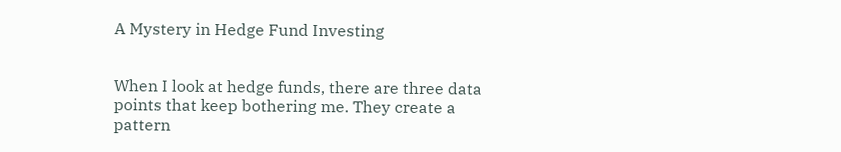A Mystery in Hedge Fund Investing


When I look at hedge funds, there are three data points that keep bothering me. They create a pattern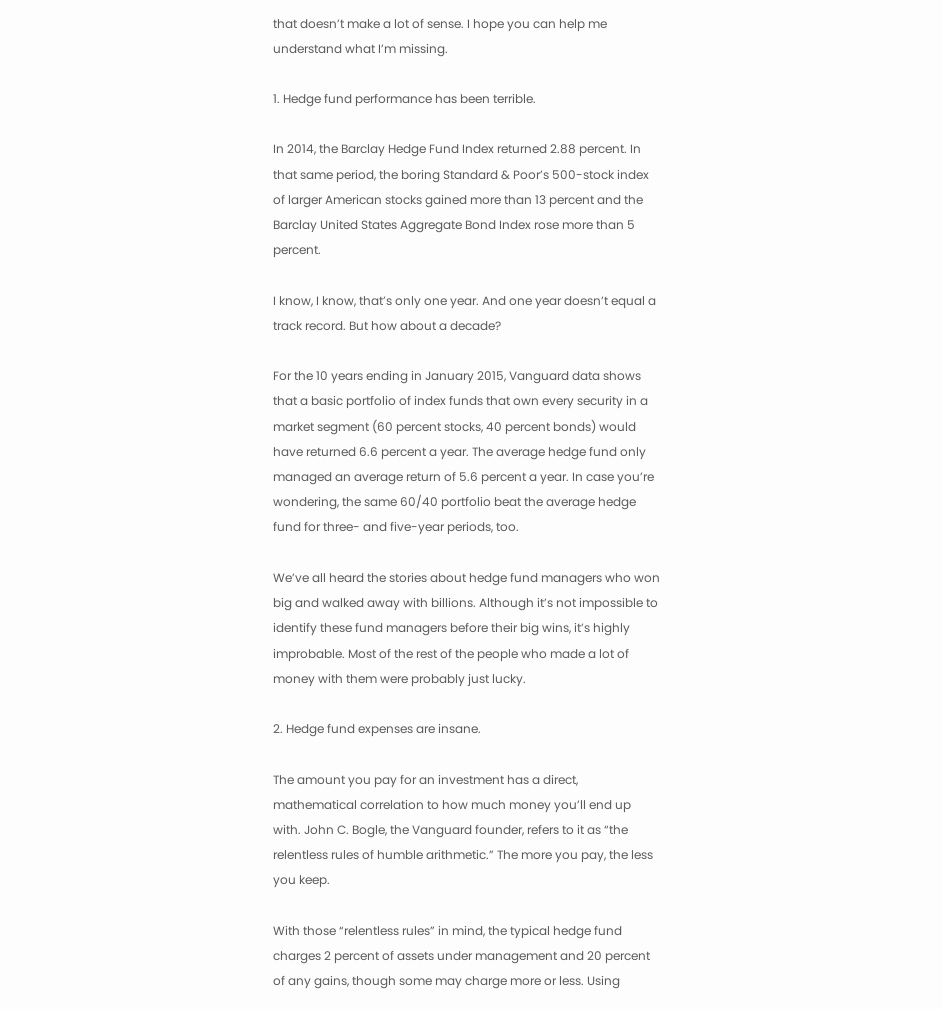that doesn’t make a lot of sense. I hope you can help me understand what I’m missing.

1. Hedge fund performance has been terrible.

In 2014, the Barclay Hedge Fund Index returned 2.88 percent. In that same period, the boring Standard & Poor’s 500-stock index of larger American stocks gained more than 13 percent and the Barclay United States Aggregate Bond Index rose more than 5 percent.

I know, I know, that’s only one year. And one year doesn’t equal a track record. But how about a decade?

For the 10 years ending in January 2015, Vanguard data shows that a basic portfolio of index funds that own every security in a market segment (60 percent stocks, 40 percent bonds) would have returned 6.6 percent a year. The average hedge fund only managed an average return of 5.6 percent a year. In case you’re wondering, the same 60/40 portfolio beat the average hedge fund for three- and five-year periods, too.

We’ve all heard the stories about hedge fund managers who won big and walked away with billions. Although it’s not impossible to identify these fund managers before their big wins, it’s highly improbable. Most of the rest of the people who made a lot of money with them were probably just lucky.

2. Hedge fund expenses are insane.

The amount you pay for an investment has a direct, mathematical correlation to how much money you’ll end up with. John C. Bogle, the Vanguard founder, refers to it as “the relentless rules of humble arithmetic.” The more you pay, the less you keep.

With those “relentless rules” in mind, the typical hedge fund charges 2 percent of assets under management and 20 percent of any gains, though some may charge more or less. Using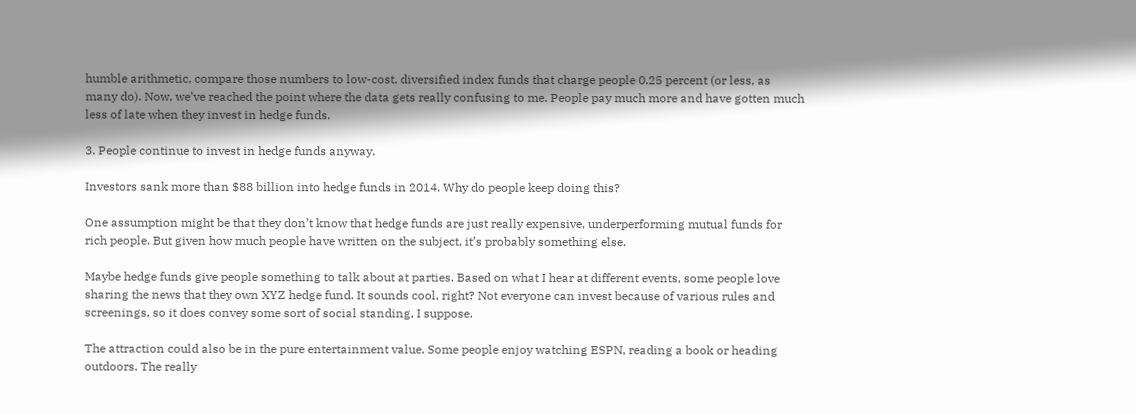humble arithmetic, compare those numbers to low-cost, diversified index funds that charge people 0.25 percent (or less, as many do). Now, we’ve reached the point where the data gets really confusing to me. People pay much more and have gotten much less of late when they invest in hedge funds.

3. People continue to invest in hedge funds anyway.

Investors sank more than $88 billion into hedge funds in 2014. Why do people keep doing this?

One assumption might be that they don’t know that hedge funds are just really expensive, underperforming mutual funds for rich people. But given how much people have written on the subject, it’s probably something else.

Maybe hedge funds give people something to talk about at parties. Based on what I hear at different events, some people love sharing the news that they own XYZ hedge fund. It sounds cool, right? Not everyone can invest because of various rules and screenings, so it does convey some sort of social standing, I suppose.

The attraction could also be in the pure entertainment value. Some people enjoy watching ESPN, reading a book or heading outdoors. The really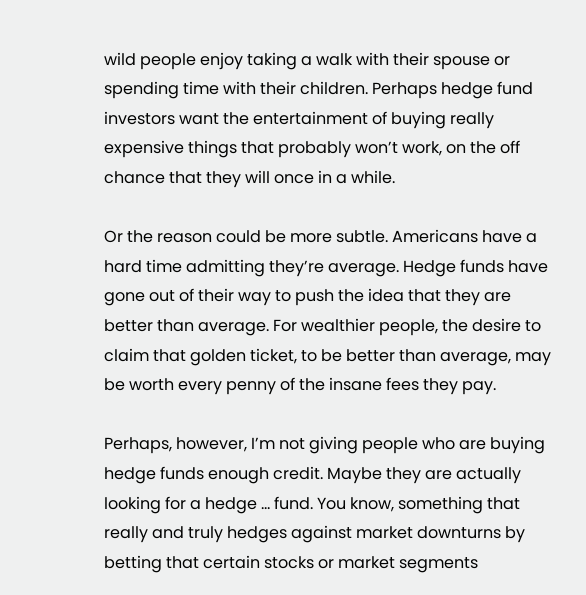wild people enjoy taking a walk with their spouse or spending time with their children. Perhaps hedge fund investors want the entertainment of buying really expensive things that probably won’t work, on the off chance that they will once in a while.

Or the reason could be more subtle. Americans have a hard time admitting they’re average. Hedge funds have gone out of their way to push the idea that they are better than average. For wealthier people, the desire to claim that golden ticket, to be better than average, may be worth every penny of the insane fees they pay.

Perhaps, however, I’m not giving people who are buying hedge funds enough credit. Maybe they are actually looking for a hedge … fund. You know, something that really and truly hedges against market downturns by betting that certain stocks or market segments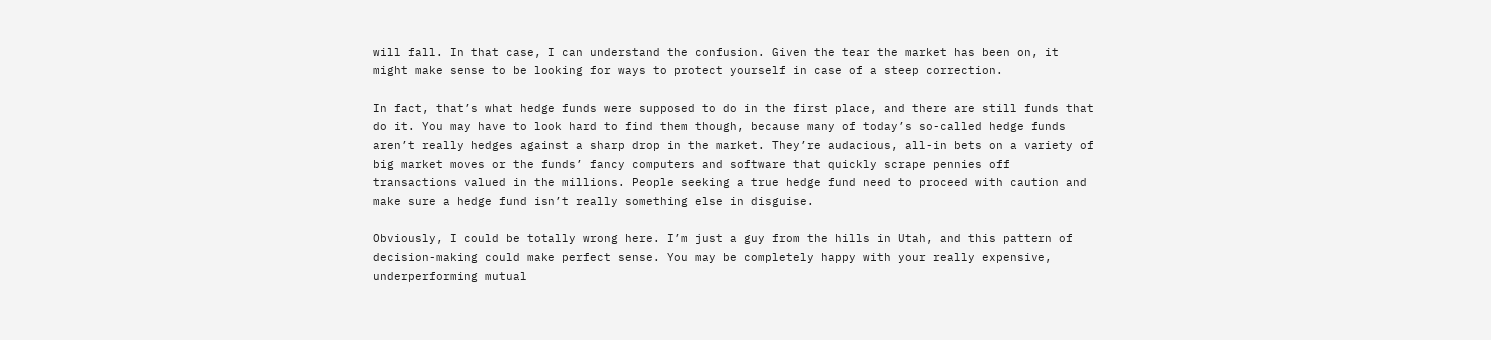will fall. In that case, I can understand the confusion. Given the tear the market has been on, it might make sense to be looking for ways to protect yourself in case of a steep correction.

In fact, that’s what hedge funds were supposed to do in the first place, and there are still funds that do it. You may have to look hard to find them though, because many of today’s so-called hedge funds aren’t really hedges against a sharp drop in the market. They’re audacious, all-in bets on a variety of big market moves or the funds’ fancy computers and software that quickly scrape pennies off transactions valued in the millions. People seeking a true hedge fund need to proceed with caution and make sure a hedge fund isn’t really something else in disguise.

Obviously, I could be totally wrong here. I’m just a guy from the hills in Utah, and this pattern of decision-making could make perfect sense. You may be completely happy with your really expensive, underperforming mutual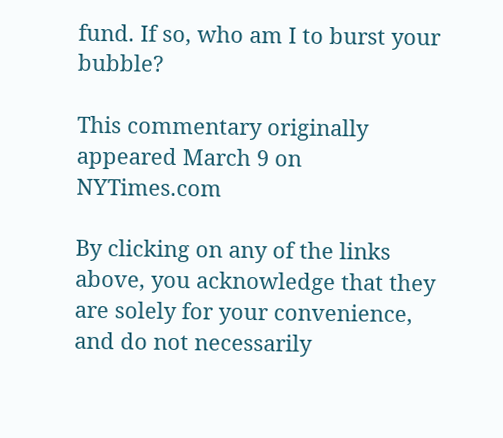fund. If so, who am I to burst your bubble?

This commentary originally appeared March 9 on NYTimes.com

By clicking on any of the links above, you acknowledge that they are solely for your convenience, and do not necessarily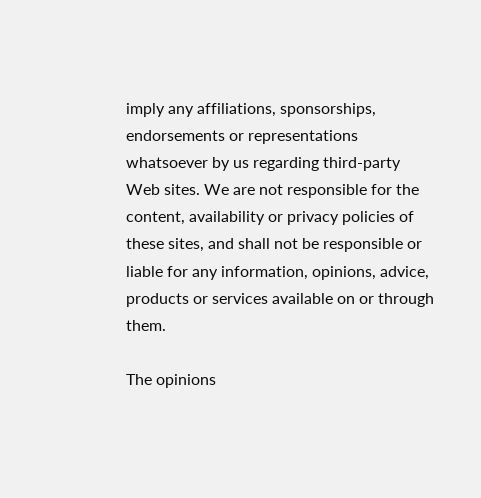imply any affiliations, sponsorships, endorsements or representations whatsoever by us regarding third-party Web sites. We are not responsible for the content, availability or privacy policies of these sites, and shall not be responsible or liable for any information, opinions, advice, products or services available on or through them.

The opinions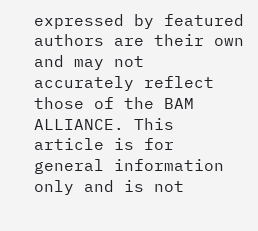expressed by featured authors are their own and may not accurately reflect those of the BAM ALLIANCE. This article is for general information only and is not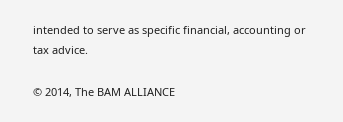intended to serve as specific financial, accounting or tax advice.

© 2014, The BAM ALLIANCE